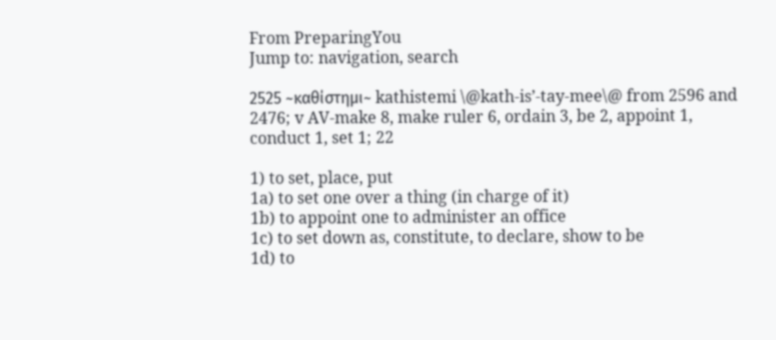From PreparingYou
Jump to: navigation, search

2525 ~καθίστημι~ kathistemi \@kath-is’-tay-mee\@ from 2596 and 2476; v AV-make 8, make ruler 6, ordain 3, be 2, appoint 1, conduct 1, set 1; 22

1) to set, place, put
1a) to set one over a thing (in charge of it)
1b) to appoint one to administer an office
1c) to set down as, constitute, to declare, show to be
1d) to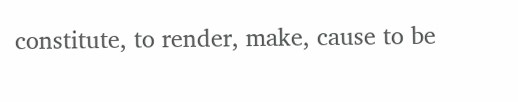constitute, to render, make, cause to be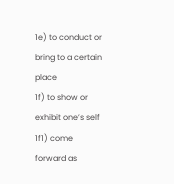1e) to conduct or bring to a certain place
1f) to show or exhibit one’s self
1f1) come forward as